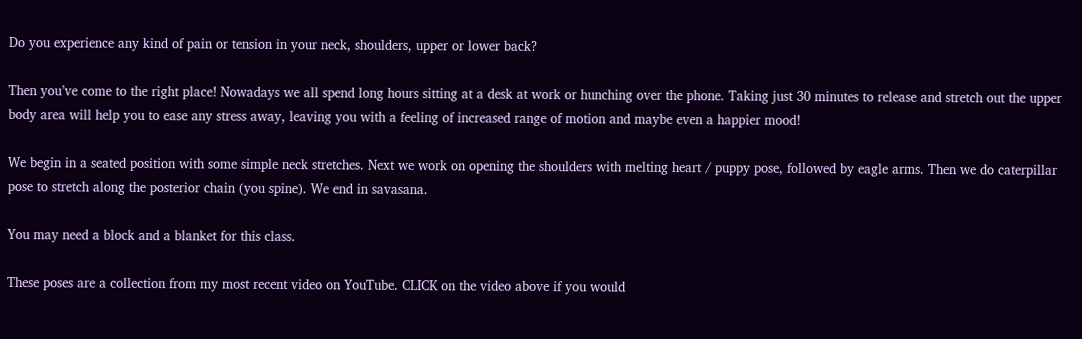Do you experience any kind of pain or tension in your neck, shoulders, upper or lower back?

Then you’ve come to the right place! Nowadays we all spend long hours sitting at a desk at work or hunching over the phone. Taking just 30 minutes to release and stretch out the upper body area will help you to ease any stress away, leaving you with a feeling of increased range of motion and maybe even a happier mood!

We begin in a seated position with some simple neck stretches. Next we work on opening the shoulders with melting heart / puppy pose, followed by eagle arms. Then we do caterpillar pose to stretch along the posterior chain (you spine). We end in savasana.

You may need a block and a blanket for this class.

These poses are a collection from my most recent video on YouTube. CLICK on the video above if you would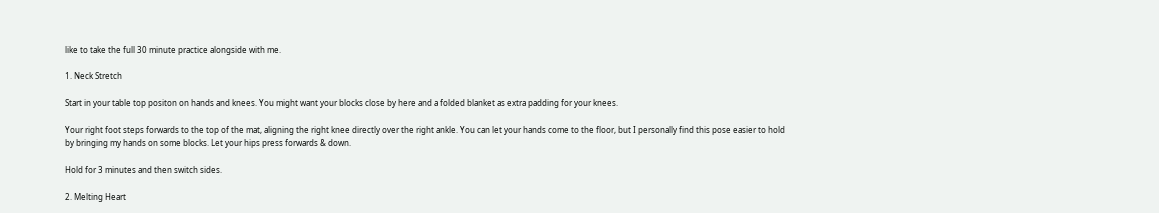like to take the full 30 minute practice alongside with me.

1. Neck Stretch

Start in your table top positon on hands and knees. You might want your blocks close by here and a folded blanket as extra padding for your knees.

Your right foot steps forwards to the top of the mat, aligning the right knee directly over the right ankle. You can let your hands come to the floor, but I personally find this pose easier to hold by bringing my hands on some blocks. Let your hips press forwards & down.

Hold for 3 minutes and then switch sides.

2. Melting Heart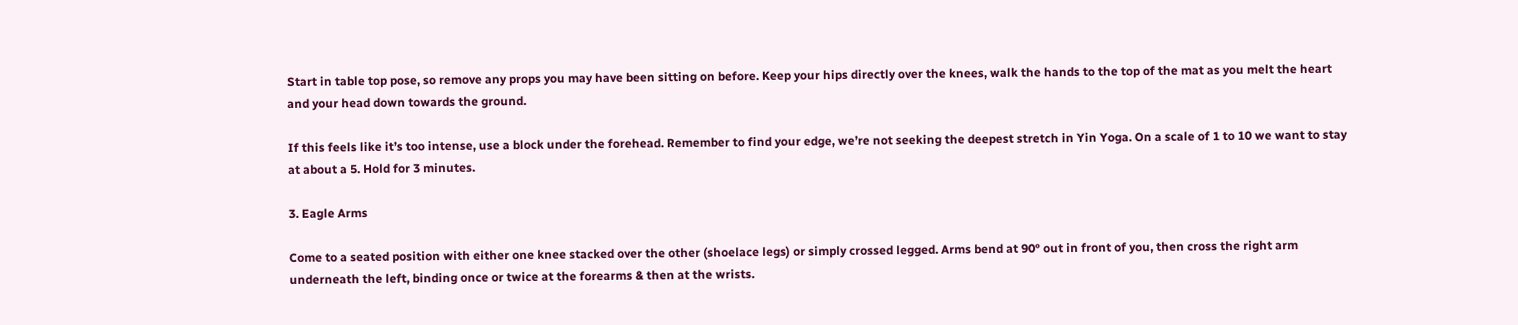Start in table top pose, so remove any props you may have been sitting on before. Keep your hips directly over the knees, walk the hands to the top of the mat as you melt the heart and your head down towards the ground.

If this feels like it’s too intense, use a block under the forehead. Remember to find your edge, we’re not seeking the deepest stretch in Yin Yoga. On a scale of 1 to 10 we want to stay at about a 5. Hold for 3 minutes.

3. Eagle Arms

Come to a seated position with either one knee stacked over the other (shoelace legs) or simply crossed legged. Arms bend at 90° out in front of you, then cross the right arm underneath the left, binding once or twice at the forearms & then at the wrists.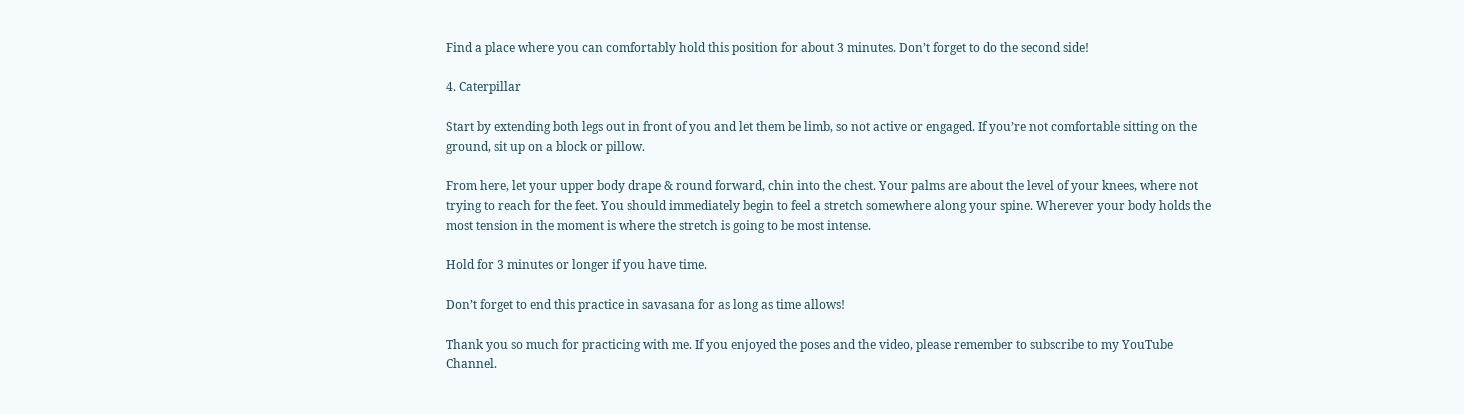Find a place where you can comfortably hold this position for about 3 minutes. Don’t forget to do the second side!

4. Caterpillar

Start by extending both legs out in front of you and let them be limb, so not active or engaged. If you’re not comfortable sitting on the ground, sit up on a block or pillow.

From here, let your upper body drape & round forward, chin into the chest. Your palms are about the level of your knees, where not trying to reach for the feet. You should immediately begin to feel a stretch somewhere along your spine. Wherever your body holds the most tension in the moment is where the stretch is going to be most intense.

Hold for 3 minutes or longer if you have time.

Don’t forget to end this practice in savasana for as long as time allows!

Thank you so much for practicing with me. If you enjoyed the poses and the video, please remember to subscribe to my YouTube Channel.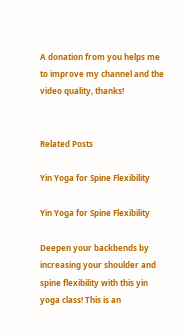A donation from you helps me to improve my channel and the video quality, thanks!


Related Posts

Yin Yoga for Spine Flexibility

Yin Yoga for Spine Flexibility

Deepen your backbends by increasing your shoulder and spine flexibility with this yin yoga class! This is an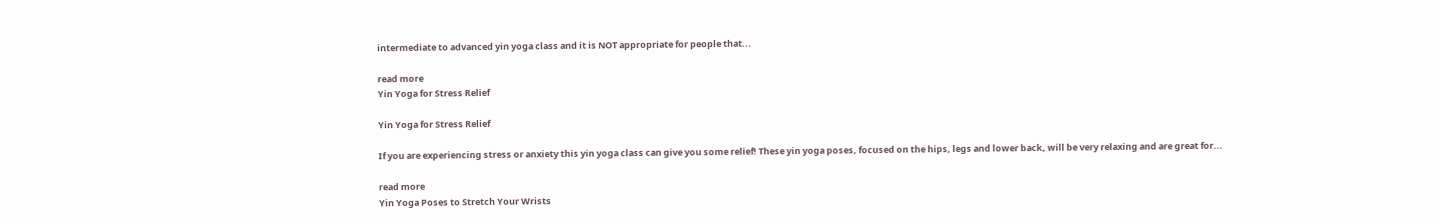intermediate to advanced yin yoga class and it is NOT appropriate for people that...

read more
Yin Yoga for Stress Relief

Yin Yoga for Stress Relief

If you are experiencing stress or anxiety this yin yoga class can give you some relief! These yin yoga poses, focused on the hips, legs and lower back, will be very relaxing and are great for...

read more
Yin Yoga Poses to Stretch Your Wrists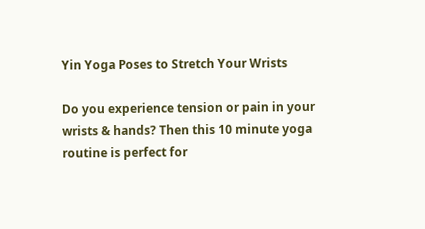Yin Yoga Poses to Stretch Your Wrists

Do you experience tension or pain in your wrists & hands? Then this 10 minute yoga routine is perfect for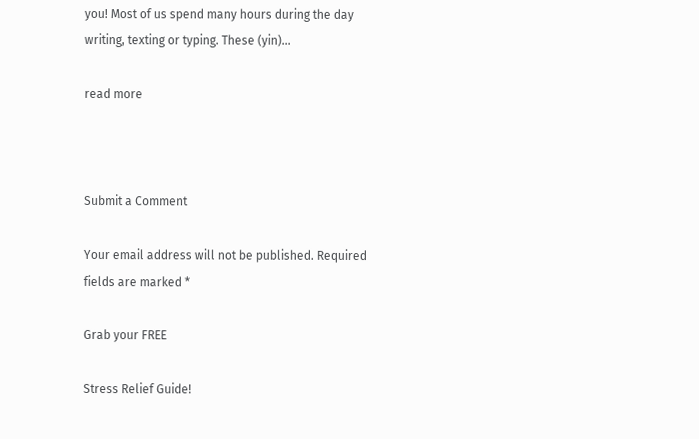you! Most of us spend many hours during the day writing, texting or typing. These (yin)...

read more



Submit a Comment

Your email address will not be published. Required fields are marked *

Grab your FREE

Stress Relief Guide!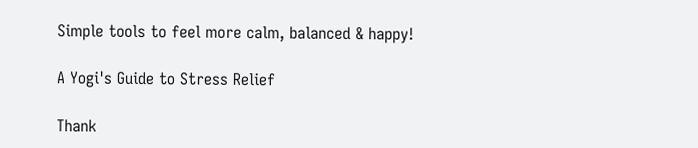Simple tools to feel more calm, balanced & happy!

A Yogi's Guide to Stress Relief

Thank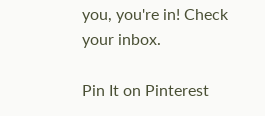you, you're in! Check your inbox.

Pin It on Pinterest